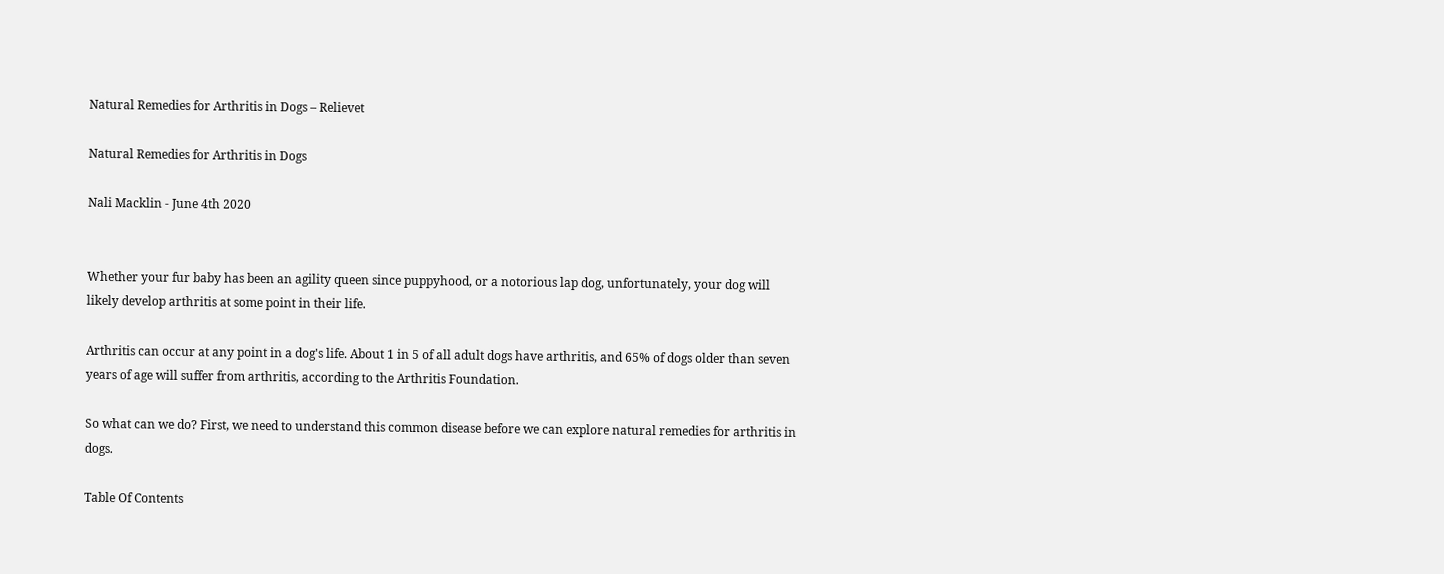Natural Remedies for Arthritis in Dogs – Relievet

Natural Remedies for Arthritis in Dogs

Nali Macklin - June 4th 2020


Whether your fur baby has been an agility queen since puppyhood, or a notorious lap dog, unfortunately, your dog will likely develop arthritis at some point in their life.

Arthritis can occur at any point in a dog's life. About 1 in 5 of all adult dogs have arthritis, and 65% of dogs older than seven years of age will suffer from arthritis, according to the Arthritis Foundation.

So what can we do? First, we need to understand this common disease before we can explore natural remedies for arthritis in dogs.

Table Of Contents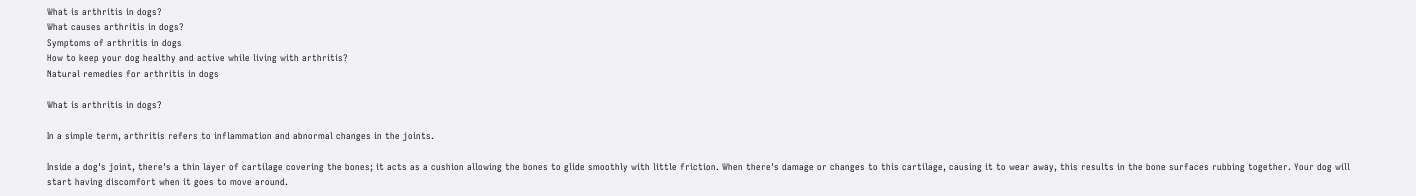What is arthritis in dogs?
What causes arthritis in dogs?
Symptoms of arthritis in dogs
How to keep your dog healthy and active while living with arthritis?
Natural remedies for arthritis in dogs

What is arthritis in dogs?

In a simple term, arthritis refers to inflammation and abnormal changes in the joints.

Inside a dog's joint, there's a thin layer of cartilage covering the bones; it acts as a cushion allowing the bones to glide smoothly with little friction. When there's damage or changes to this cartilage, causing it to wear away, this results in the bone surfaces rubbing together. Your dog will start having discomfort when it goes to move around.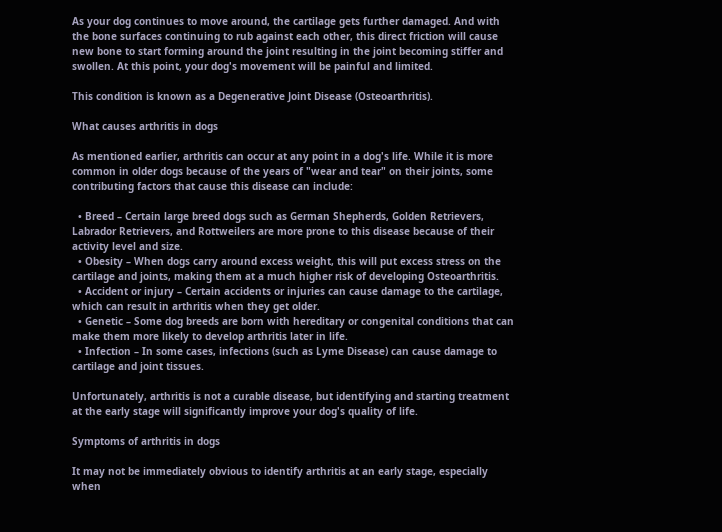As your dog continues to move around, the cartilage gets further damaged. And with the bone surfaces continuing to rub against each other, this direct friction will cause new bone to start forming around the joint resulting in the joint becoming stiffer and swollen. At this point, your dog's movement will be painful and limited.

This condition is known as a Degenerative Joint Disease (Osteoarthritis).

What causes arthritis in dogs

As mentioned earlier, arthritis can occur at any point in a dog's life. While it is more common in older dogs because of the years of "wear and tear" on their joints, some contributing factors that cause this disease can include:

  • Breed – Certain large breed dogs such as German Shepherds, Golden Retrievers, Labrador Retrievers, and Rottweilers are more prone to this disease because of their activity level and size.
  • Obesity – When dogs carry around excess weight, this will put excess stress on the cartilage and joints, making them at a much higher risk of developing Osteoarthritis.
  • Accident or injury – Certain accidents or injuries can cause damage to the cartilage, which can result in arthritis when they get older.
  • Genetic – Some dog breeds are born with hereditary or congenital conditions that can make them more likely to develop arthritis later in life.
  • Infection – In some cases, infections (such as Lyme Disease) can cause damage to cartilage and joint tissues.

Unfortunately, arthritis is not a curable disease, but identifying and starting treatment at the early stage will significantly improve your dog's quality of life.

Symptoms of arthritis in dogs

It may not be immediately obvious to identify arthritis at an early stage, especially when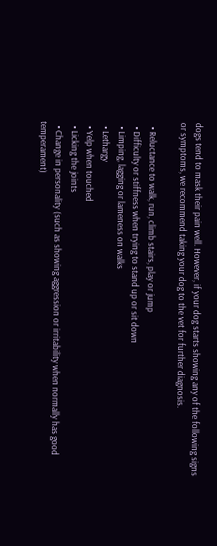dogs tend to mask their pain well. However, if your dog starts showing any of the following signs or symptoms, we recommend taking your dog to the vet for further diagnosis.

  • Reluctance to walk, run, climb stairs, play or jump
  • Difficulty or stiffness when trying to stand up or sit down
  • Limping, lagging or lameness on walks
  • Lethargy
  • Yelp when touched
  • Licking the joints
  • Change in personality (such as showing aggression or irritability when normally has good temperament)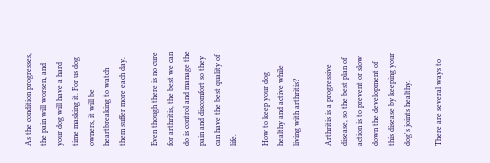As the condition progresses, the pain will worsen, and your dog will have a hard time masking it. For us dog owners, it will be heartbreaking to watch them suffer more each day.

Even though there is no cure for arthritis, the best we can do is control and manage the pain and discomfort so they can have the best quality of life.

How to keep your dog healthy and active while living with arthritis?

Arthritis is a progressive disease, so the best plan of action is to prevent or slow down the development of this disease by keeping your dog's joints healthy.

There are several ways to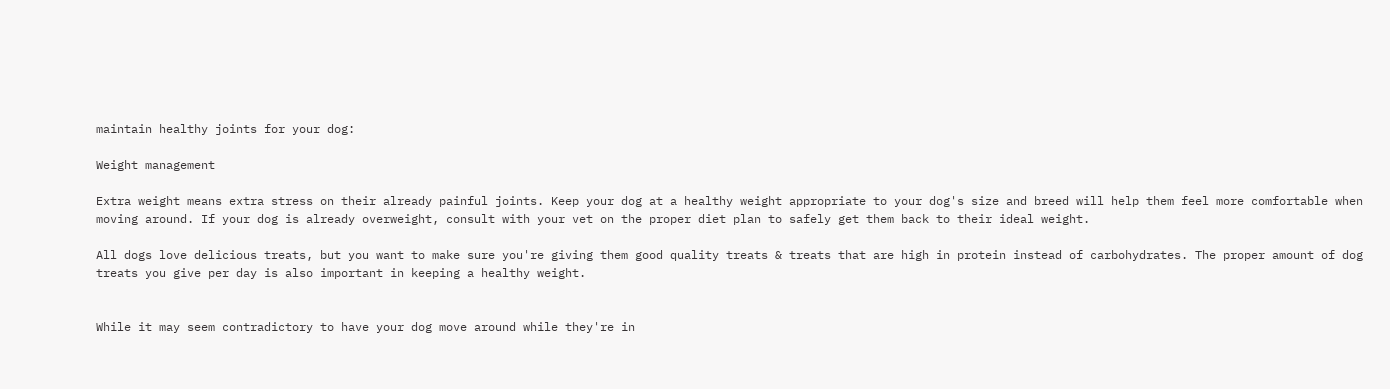maintain healthy joints for your dog:

Weight management

Extra weight means extra stress on their already painful joints. Keep your dog at a healthy weight appropriate to your dog's size and breed will help them feel more comfortable when moving around. If your dog is already overweight, consult with your vet on the proper diet plan to safely get them back to their ideal weight.

All dogs love delicious treats, but you want to make sure you're giving them good quality treats & treats that are high in protein instead of carbohydrates. The proper amount of dog treats you give per day is also important in keeping a healthy weight.


While it may seem contradictory to have your dog move around while they're in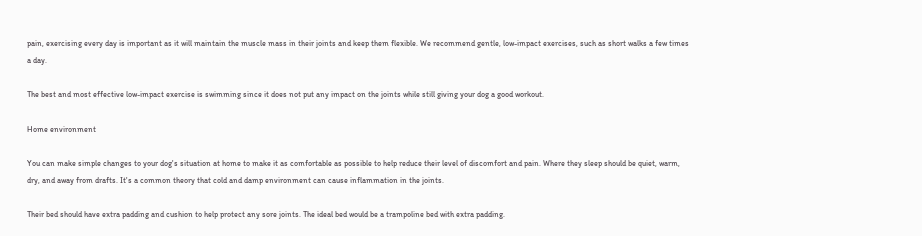pain, exercising every day is important as it will maintain the muscle mass in their joints and keep them flexible. We recommend gentle, low-impact exercises, such as short walks a few times a day.

The best and most effective low-impact exercise is swimming since it does not put any impact on the joints while still giving your dog a good workout.

Home environment

You can make simple changes to your dog's situation at home to make it as comfortable as possible to help reduce their level of discomfort and pain. Where they sleep should be quiet, warm, dry, and away from drafts. It's a common theory that cold and damp environment can cause inflammation in the joints.

Their bed should have extra padding and cushion to help protect any sore joints. The ideal bed would be a trampoline bed with extra padding.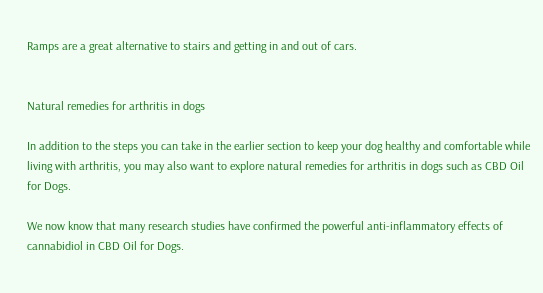Ramps are a great alternative to stairs and getting in and out of cars.


Natural remedies for arthritis in dogs

In addition to the steps you can take in the earlier section to keep your dog healthy and comfortable while living with arthritis, you may also want to explore natural remedies for arthritis in dogs such as CBD Oil for Dogs.

We now know that many research studies have confirmed the powerful anti-inflammatory effects of cannabidiol in CBD Oil for Dogs.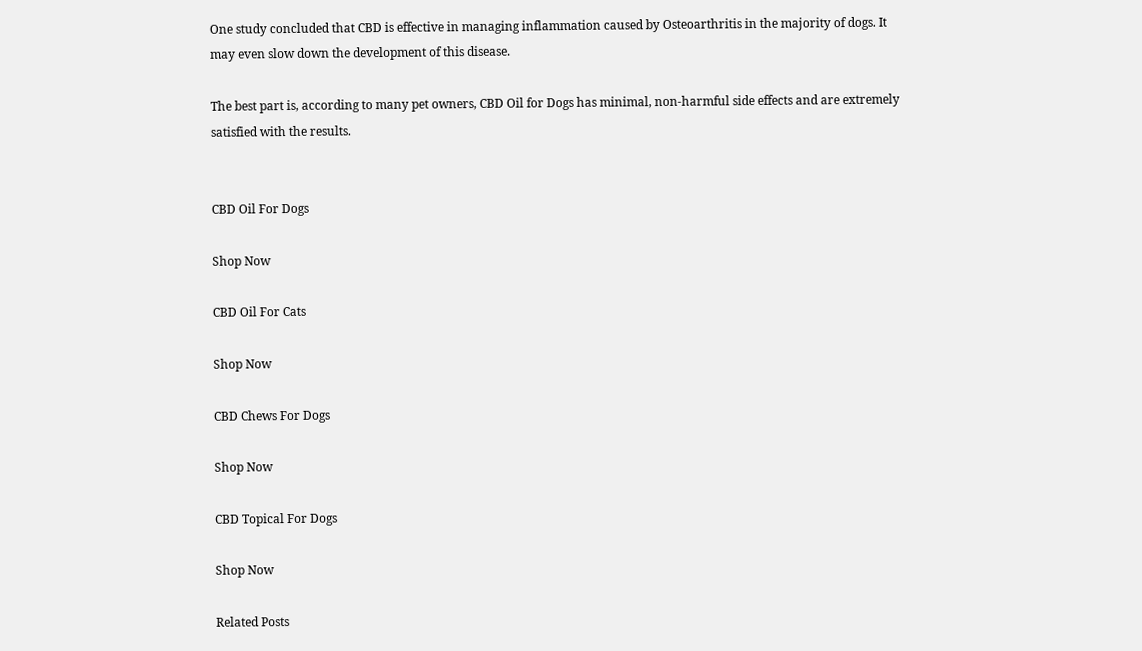One study concluded that CBD is effective in managing inflammation caused by Osteoarthritis in the majority of dogs. It may even slow down the development of this disease.

The best part is, according to many pet owners, CBD Oil for Dogs has minimal, non-harmful side effects and are extremely satisfied with the results.


CBD Oil For Dogs

Shop Now

CBD Oil For Cats

Shop Now

CBD Chews For Dogs

Shop Now

CBD Topical For Dogs

Shop Now

Related Posts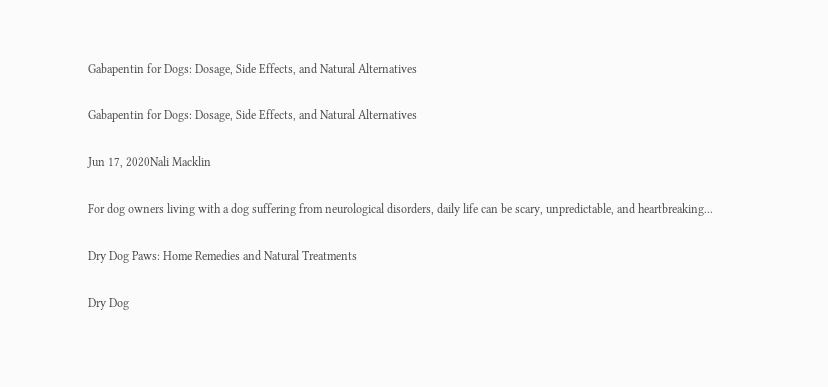Gabapentin for Dogs: Dosage, Side Effects, and Natural Alternatives

Gabapentin for Dogs: Dosage, Side Effects, and Natural Alternatives

Jun 17, 2020Nali Macklin

For dog owners living with a dog suffering from neurological disorders, daily life can be scary, unpredictable, and heartbreaking...

Dry Dog Paws: Home Remedies and Natural Treatments

Dry Dog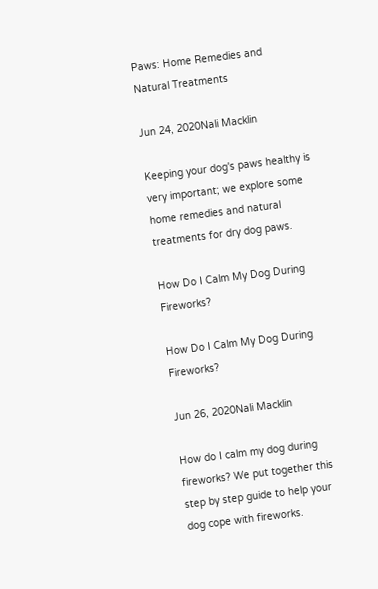Paws: Home Remedies and Natural Treatments

Jun 24, 2020Nali Macklin

Keeping your dog's paws healthy is very important; we explore some home remedies and natural treatments for dry dog paws.

How Do I Calm My Dog During Fireworks?

How Do I Calm My Dog During Fireworks?

Jun 26, 2020Nali Macklin

How do I calm my dog during fireworks? We put together this step by step guide to help your dog cope with fireworks.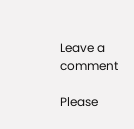Leave a comment

Please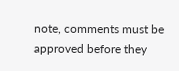note, comments must be approved before they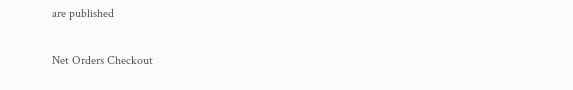are published

Net Orders Checkout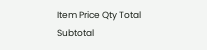Item Price Qty Total
Subtotal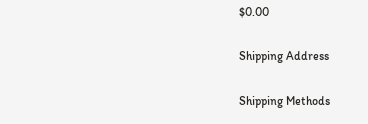$0.00

Shipping Address

Shipping Methods